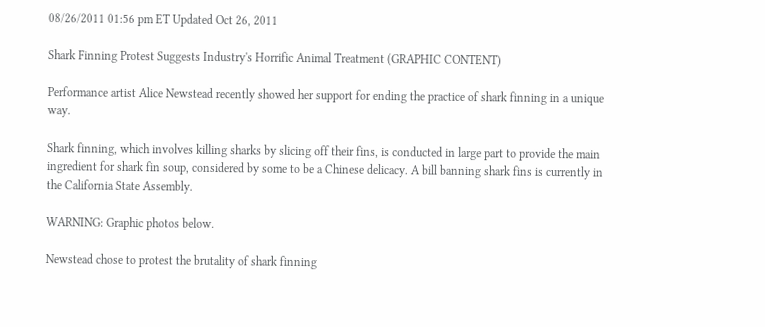08/26/2011 01:56 pm ET Updated Oct 26, 2011

Shark Finning Protest Suggests Industry's Horrific Animal Treatment (GRAPHIC CONTENT)

Performance artist Alice Newstead recently showed her support for ending the practice of shark finning in a unique way.

Shark finning, which involves killing sharks by slicing off their fins, is conducted in large part to provide the main ingredient for shark fin soup, considered by some to be a Chinese delicacy. A bill banning shark fins is currently in the California State Assembly.

WARNING: Graphic photos below.

Newstead chose to protest the brutality of shark finning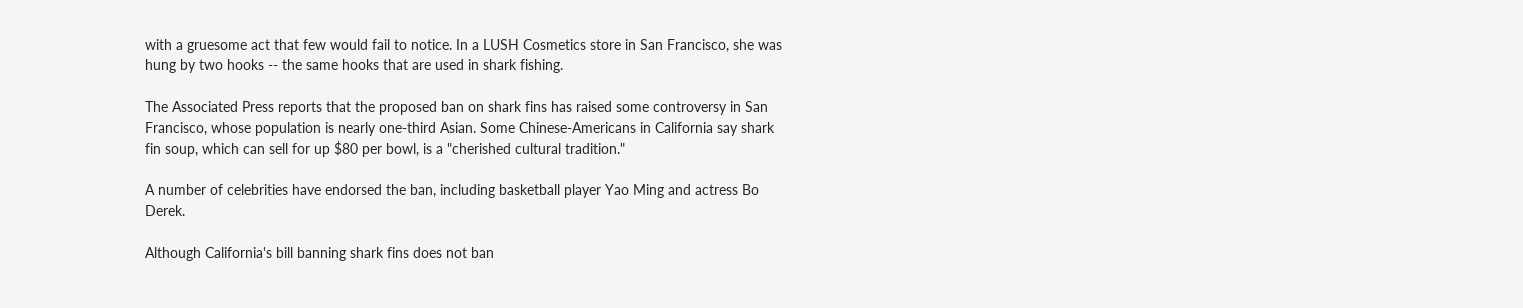with a gruesome act that few would fail to notice. In a LUSH Cosmetics store in San Francisco, she was hung by two hooks -- the same hooks that are used in shark fishing.

The Associated Press reports that the proposed ban on shark fins has raised some controversy in San Francisco, whose population is nearly one-third Asian. Some Chinese-Americans in California say shark fin soup, which can sell for up $80 per bowl, is a "cherished cultural tradition."

A number of celebrities have endorsed the ban, including basketball player Yao Ming and actress Bo Derek.

Although California's bill banning shark fins does not ban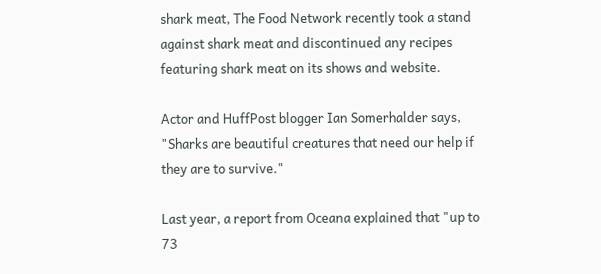shark meat, The Food Network recently took a stand against shark meat and discontinued any recipes featuring shark meat on its shows and website.

Actor and HuffPost blogger Ian Somerhalder says, "Sharks are beautiful creatures that need our help if they are to survive."

Last year, a report from Oceana explained that "up to 73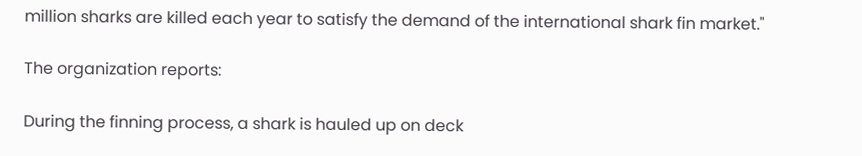million sharks are killed each year to satisfy the demand of the international shark fin market."

The organization reports:

During the finning process, a shark is hauled up on deck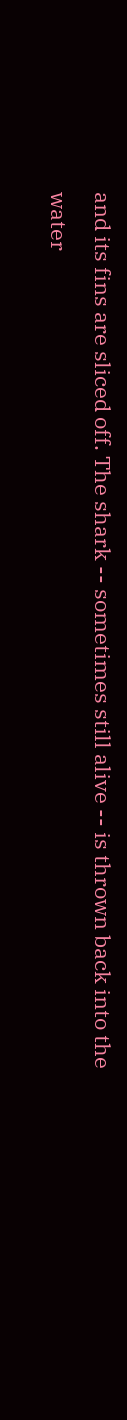and its fins are sliced off. The shark -- sometimes still alive -- is thrown back into the water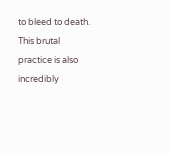to bleed to death. This brutal practice is also incredibly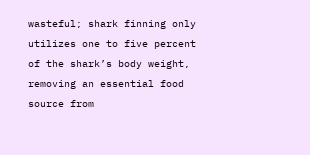wasteful; shark finning only utilizes one to five percent of the shark’s body weight, removing an essential food source from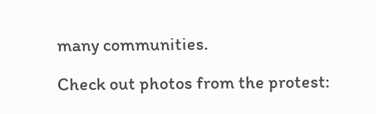many communities.

Check out photos from the protest: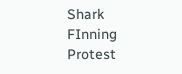Shark FInning Protest